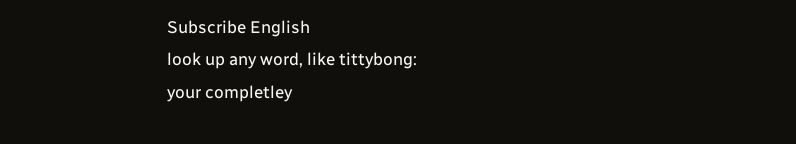Subscribe English
look up any word, like tittybong:
your completley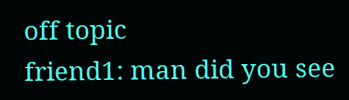off topic
friend1: man did you see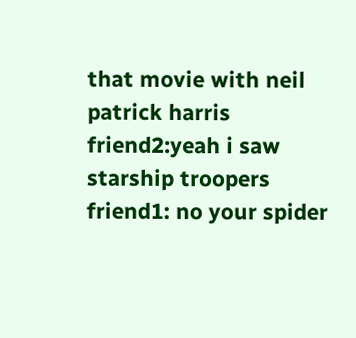that movie with neil patrick harris
friend2:yeah i saw starship troopers
friend1: no your spider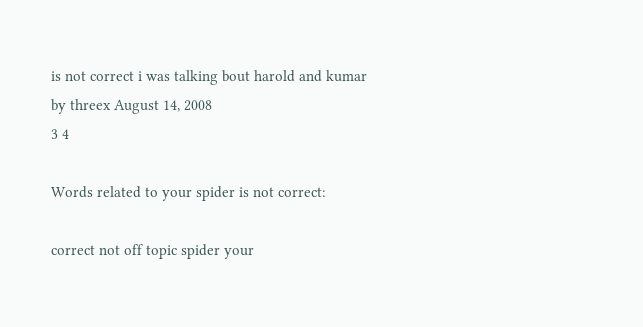is not correct i was talking bout harold and kumar
by threex August 14, 2008
3 4

Words related to your spider is not correct:

correct not off topic spider your